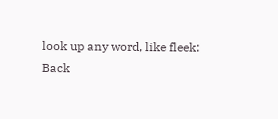look up any word, like fleek:
Back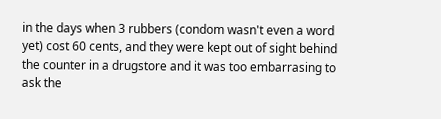in the days when 3 rubbers (condom wasn't even a word yet) cost 60 cents, and they were kept out of sight behind the counter in a drugstore and it was too embarrasing to ask the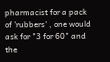pharmacist for a pack of 'rubbers' , one would ask for "3 for 60" and the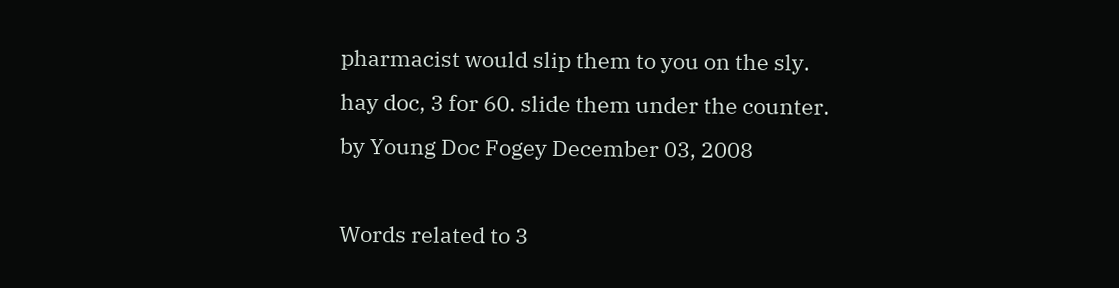pharmacist would slip them to you on the sly.
hay doc, 3 for 60. slide them under the counter.
by Young Doc Fogey December 03, 2008

Words related to 3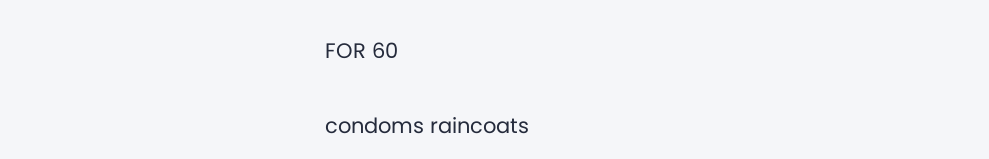FOR 60

condoms raincoats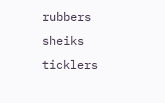rubbers sheiks ticklers